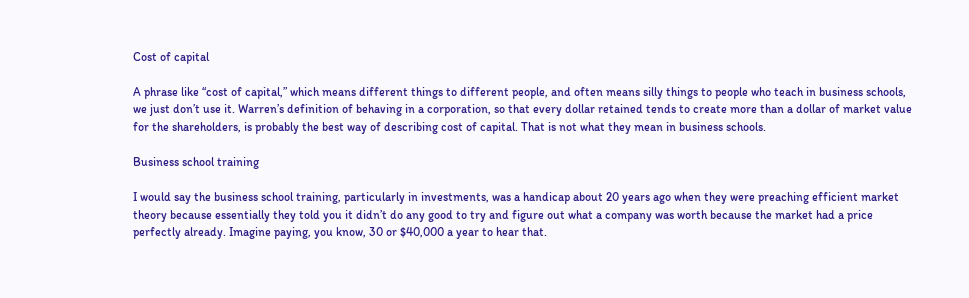Cost of capital

A phrase like “cost of capital,” which means different things to different people, and often means silly things to people who teach in business schools, we just don’t use it. Warren’s definition of behaving in a corporation, so that every dollar retained tends to create more than a dollar of market value for the shareholders, is probably the best way of describing cost of capital. That is not what they mean in business schools.

Business school training

I would say the business school training, particularly in investments, was a handicap about 20 years ago when they were preaching efficient market theory because essentially they told you it didn’t do any good to try and figure out what a company was worth because the market had a price perfectly already. Imagine paying, you know, 30 or $40,000 a year to hear that.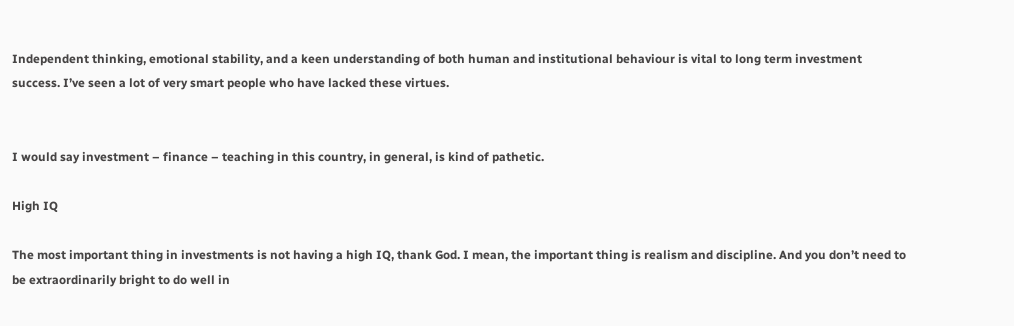Independent thinking, emotional stability, and a keen understanding of both human and institutional behaviour is vital to long term investment success. I’ve seen a lot of very smart people who have lacked these virtues.


I would say investment – finance – teaching in this country, in general, is kind of pathetic.

High IQ

The most important thing in investments is not having a high IQ, thank God. I mean, the important thing is realism and discipline. And you don’t need to be extraordinarily bright to do well in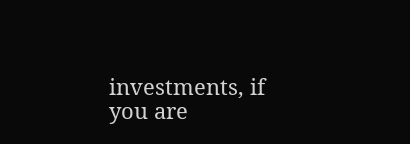investments, if you are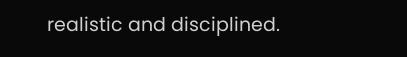realistic and disciplined.